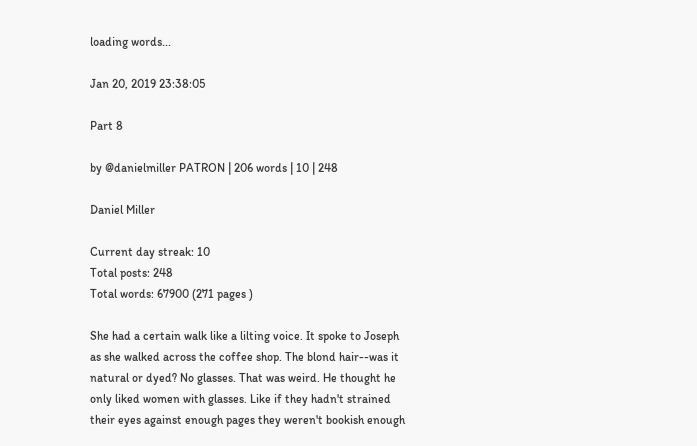loading words...

Jan 20, 2019 23:38:05

Part 8

by @danielmiller PATRON | 206 words | 10 | 248

Daniel Miller

Current day streak: 10
Total posts: 248
Total words: 67900 (271 pages )

She had a certain walk like a lilting voice. It spoke to Joseph as she walked across the coffee shop. The blond hair--was it natural or dyed? No glasses. That was weird. He thought he only liked women with glasses. Like if they hadn't strained their eyes against enough pages they weren't bookish enough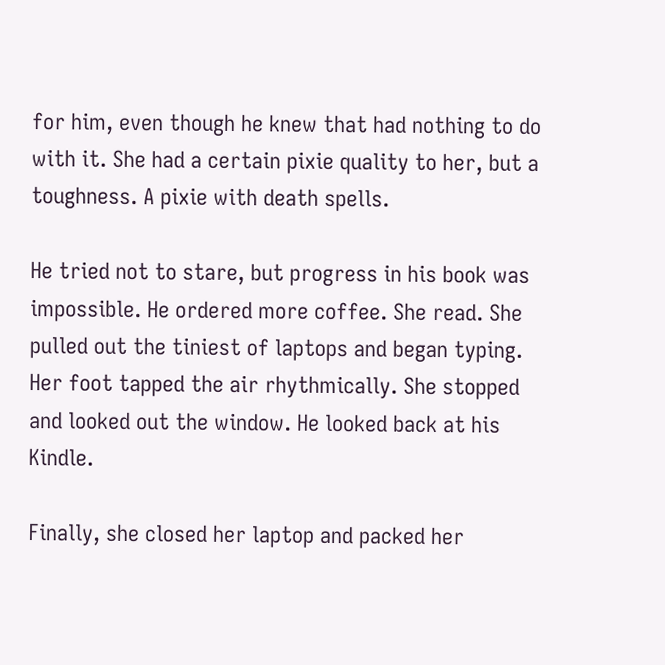for him, even though he knew that had nothing to do with it. She had a certain pixie quality to her, but a toughness. A pixie with death spells.

He tried not to stare, but progress in his book was impossible. He ordered more coffee. She read. She pulled out the tiniest of laptops and began typing. Her foot tapped the air rhythmically. She stopped and looked out the window. He looked back at his Kindle.

Finally, she closed her laptop and packed her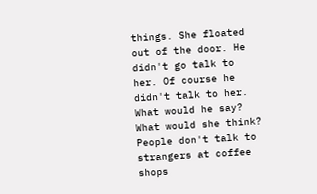things. She floated out of the door. He didn't go talk to her. Of course he didn't talk to her. What would he say? What would she think? People don't talk to strangers at coffee shops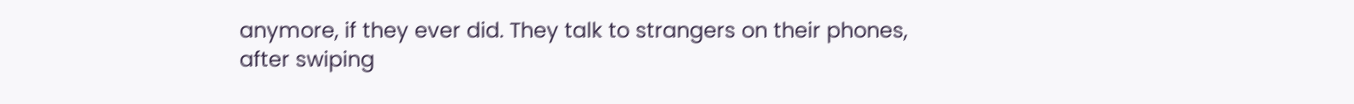anymore, if they ever did. They talk to strangers on their phones, after swiping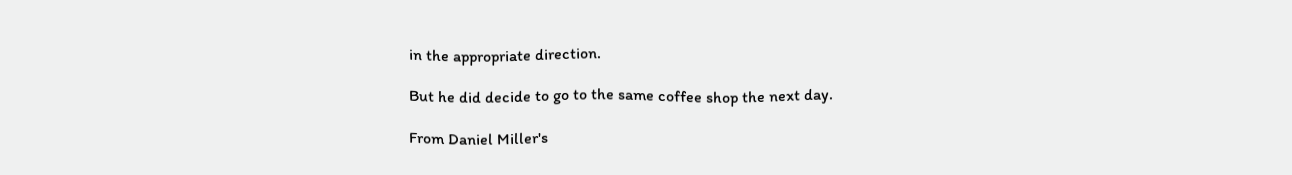in the appropriate direction.

But he did decide to go to the same coffee shop the next day.

From Daniel Miller's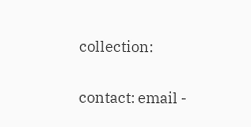collection:

contact: email -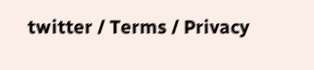twitter / Terms / Privacy